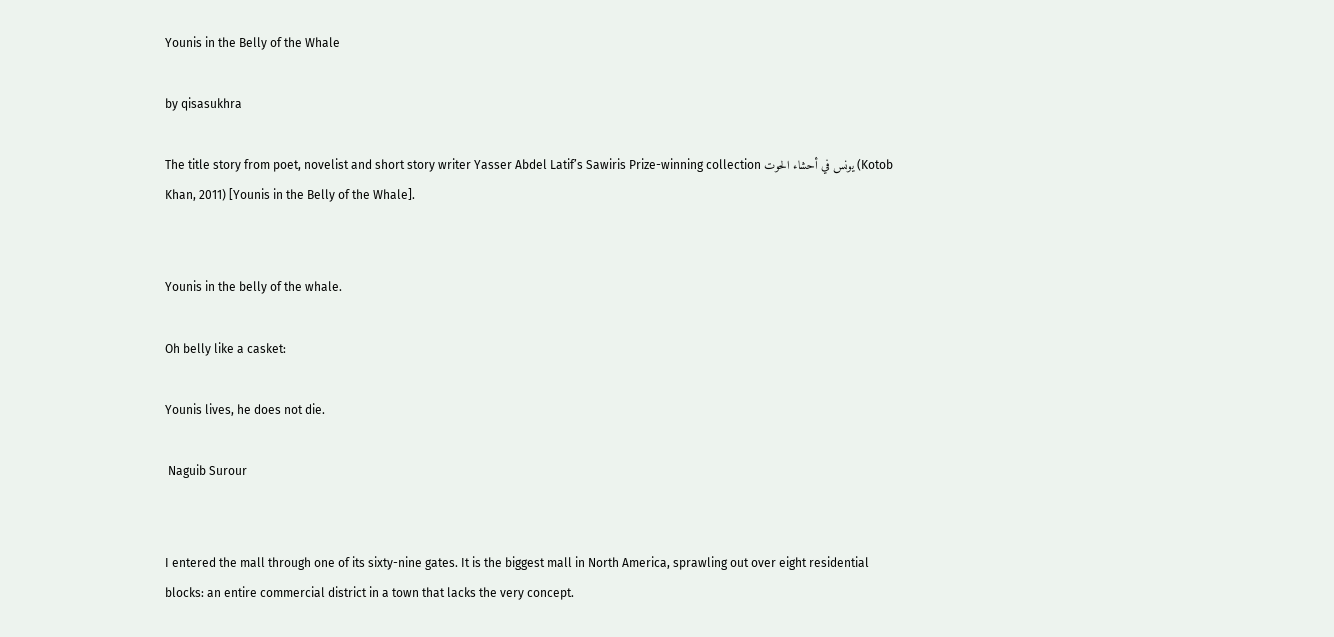Younis in the Belly of the Whale

by qisasukhra

The title story from poet, novelist and short story writer Yasser Abdel Latif’s Sawiris Prize-winning collection يونس في أحشاء الحوت (Kotob Khan, 2011) [Younis in the Belly of the Whale].


Younis in the belly of the whale.

Oh belly like a casket:

Younis lives, he does not die.

 Naguib Surour


I entered the mall through one of its sixty-nine gates. It is the biggest mall in North America, sprawling out over eight residential blocks: an entire commercial district in a town that lacks the very concept.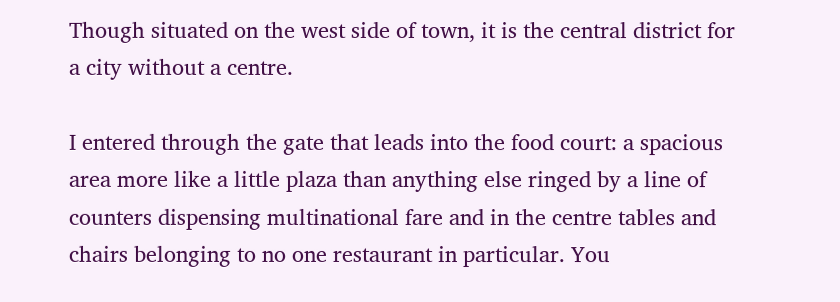Though situated on the west side of town, it is the central district for a city without a centre.

I entered through the gate that leads into the food court: a spacious area more like a little plaza than anything else ringed by a line of counters dispensing multinational fare and in the centre tables and chairs belonging to no one restaurant in particular. You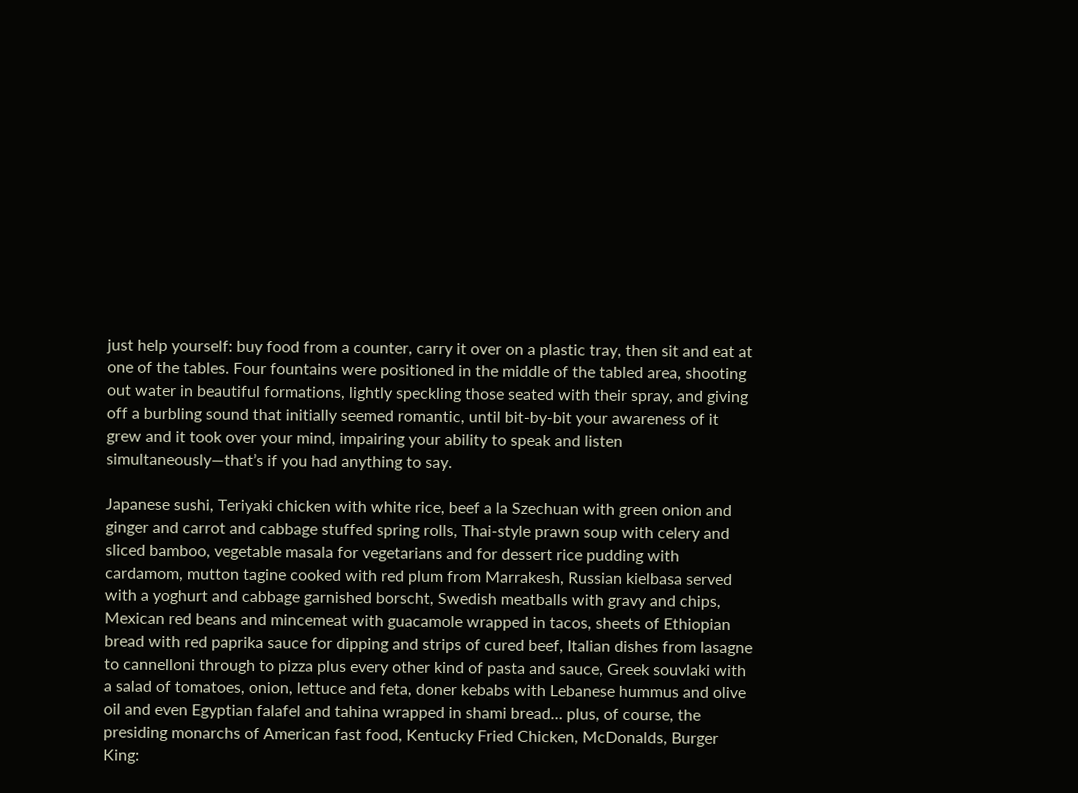just help yourself: buy food from a counter, carry it over on a plastic tray, then sit and eat at one of the tables. Four fountains were positioned in the middle of the tabled area, shooting out water in beautiful formations, lightly speckling those seated with their spray, and giving off a burbling sound that initially seemed romantic, until bit-by-bit your awareness of it grew and it took over your mind, impairing your ability to speak and listen simultaneously—that’s if you had anything to say.

Japanese sushi, Teriyaki chicken with white rice, beef a la Szechuan with green onion and ginger and carrot and cabbage stuffed spring rolls, Thai-style prawn soup with celery and sliced bamboo, vegetable masala for vegetarians and for dessert rice pudding with cardamom, mutton tagine cooked with red plum from Marrakesh, Russian kielbasa served with a yoghurt and cabbage garnished borscht, Swedish meatballs with gravy and chips, Mexican red beans and mincemeat with guacamole wrapped in tacos, sheets of Ethiopian bread with red paprika sauce for dipping and strips of cured beef, Italian dishes from lasagne to cannelloni through to pizza plus every other kind of pasta and sauce, Greek souvlaki with a salad of tomatoes, onion, lettuce and feta, doner kebabs with Lebanese hummus and olive oil and even Egyptian falafel and tahina wrapped in shami bread… plus, of course, the presiding monarchs of American fast food, Kentucky Fried Chicken, McDonalds, Burger King: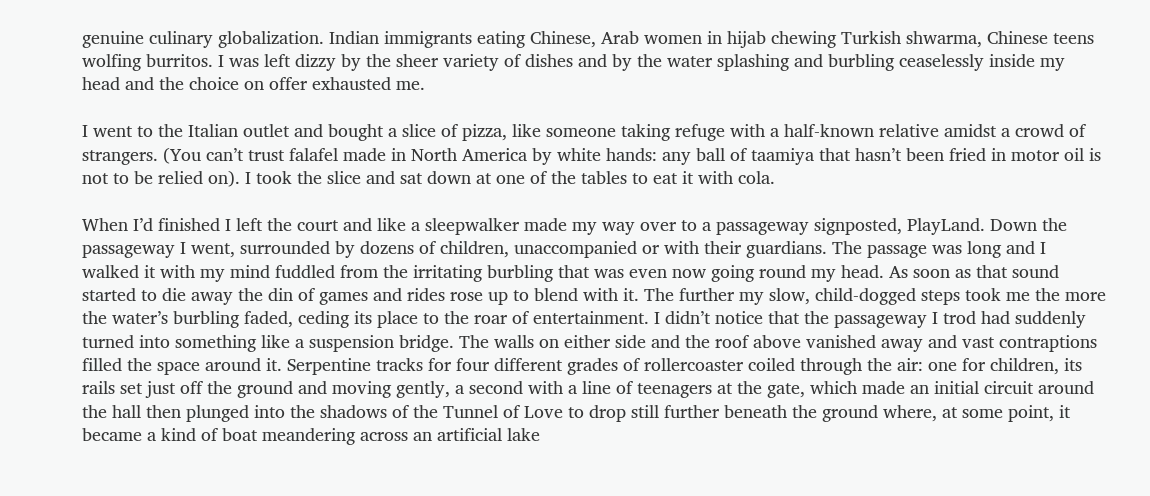genuine culinary globalization. Indian immigrants eating Chinese, Arab women in hijab chewing Turkish shwarma, Chinese teens wolfing burritos. I was left dizzy by the sheer variety of dishes and by the water splashing and burbling ceaselessly inside my head and the choice on offer exhausted me.

I went to the Italian outlet and bought a slice of pizza, like someone taking refuge with a half-known relative amidst a crowd of strangers. (You can’t trust falafel made in North America by white hands: any ball of taamiya that hasn’t been fried in motor oil is not to be relied on). I took the slice and sat down at one of the tables to eat it with cola.

When I’d finished I left the court and like a sleepwalker made my way over to a passageway signposted, PlayLand. Down the passageway I went, surrounded by dozens of children, unaccompanied or with their guardians. The passage was long and I walked it with my mind fuddled from the irritating burbling that was even now going round my head. As soon as that sound started to die away the din of games and rides rose up to blend with it. The further my slow, child-dogged steps took me the more the water’s burbling faded, ceding its place to the roar of entertainment. I didn’t notice that the passageway I trod had suddenly turned into something like a suspension bridge. The walls on either side and the roof above vanished away and vast contraptions filled the space around it. Serpentine tracks for four different grades of rollercoaster coiled through the air: one for children, its rails set just off the ground and moving gently, a second with a line of teenagers at the gate, which made an initial circuit around the hall then plunged into the shadows of the Tunnel of Love to drop still further beneath the ground where, at some point, it became a kind of boat meandering across an artificial lake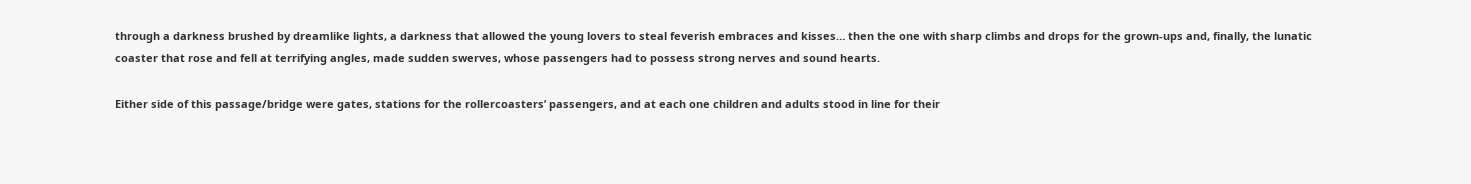through a darkness brushed by dreamlike lights, a darkness that allowed the young lovers to steal feverish embraces and kisses… then the one with sharp climbs and drops for the grown-ups and, finally, the lunatic coaster that rose and fell at terrifying angles, made sudden swerves, whose passengers had to possess strong nerves and sound hearts.

Either side of this passage/bridge were gates, stations for the rollercoasters’ passengers, and at each one children and adults stood in line for their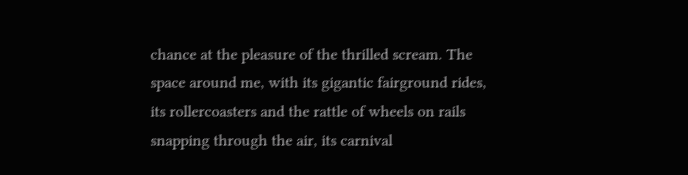chance at the pleasure of the thrilled scream. The space around me, with its gigantic fairground rides, its rollercoasters and the rattle of wheels on rails snapping through the air, its carnival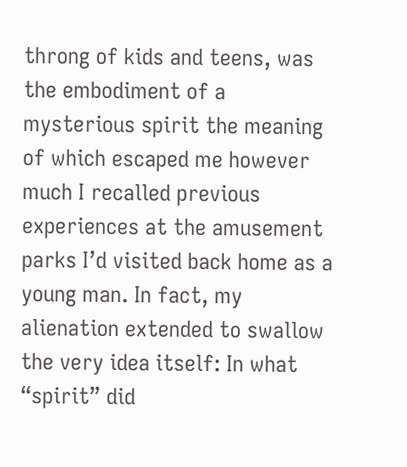throng of kids and teens, was the embodiment of a mysterious spirit the meaning of which escaped me however much I recalled previous experiences at the amusement parks I’d visited back home as a young man. In fact, my alienation extended to swallow the very idea itself: In what “spirit” did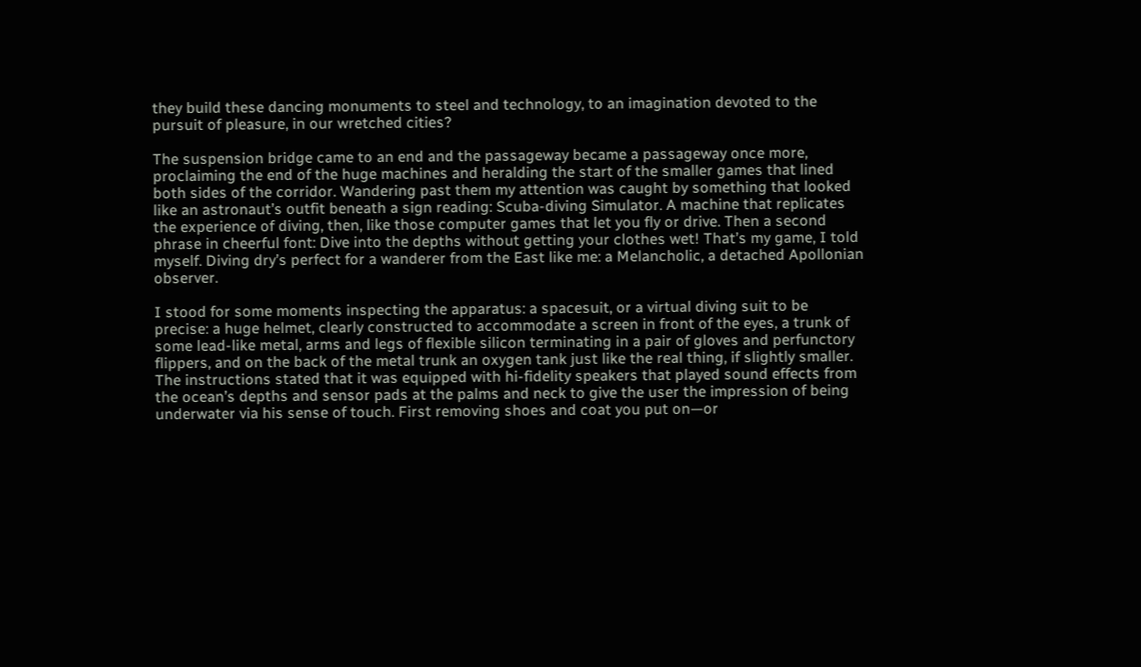they build these dancing monuments to steel and technology, to an imagination devoted to the pursuit of pleasure, in our wretched cities?

The suspension bridge came to an end and the passageway became a passageway once more, proclaiming the end of the huge machines and heralding the start of the smaller games that lined both sides of the corridor. Wandering past them my attention was caught by something that looked like an astronaut’s outfit beneath a sign reading: Scuba-diving Simulator. A machine that replicates the experience of diving, then, like those computer games that let you fly or drive. Then a second phrase in cheerful font: Dive into the depths without getting your clothes wet! That’s my game, I told myself. Diving dry’s perfect for a wanderer from the East like me: a Melancholic, a detached Apollonian observer.

I stood for some moments inspecting the apparatus: a spacesuit, or a virtual diving suit to be precise: a huge helmet, clearly constructed to accommodate a screen in front of the eyes, a trunk of some lead-like metal, arms and legs of flexible silicon terminating in a pair of gloves and perfunctory flippers, and on the back of the metal trunk an oxygen tank just like the real thing, if slightly smaller. The instructions stated that it was equipped with hi-fidelity speakers that played sound effects from the ocean’s depths and sensor pads at the palms and neck to give the user the impression of being underwater via his sense of touch. First removing shoes and coat you put on—or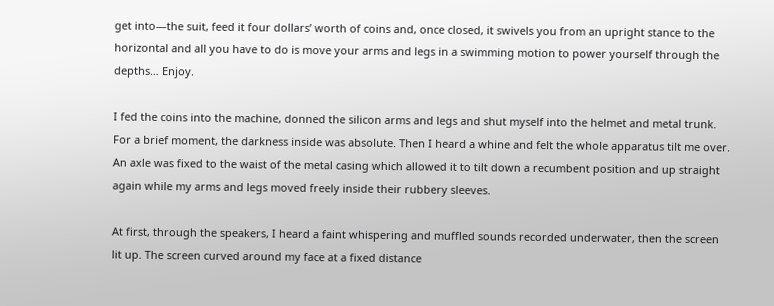get into—the suit, feed it four dollars’ worth of coins and, once closed, it swivels you from an upright stance to the horizontal and all you have to do is move your arms and legs in a swimming motion to power yourself through the depths… Enjoy.

I fed the coins into the machine, donned the silicon arms and legs and shut myself into the helmet and metal trunk. For a brief moment, the darkness inside was absolute. Then I heard a whine and felt the whole apparatus tilt me over. An axle was fixed to the waist of the metal casing which allowed it to tilt down a recumbent position and up straight again while my arms and legs moved freely inside their rubbery sleeves.

At first, through the speakers, I heard a faint whispering and muffled sounds recorded underwater, then the screen lit up. The screen curved around my face at a fixed distance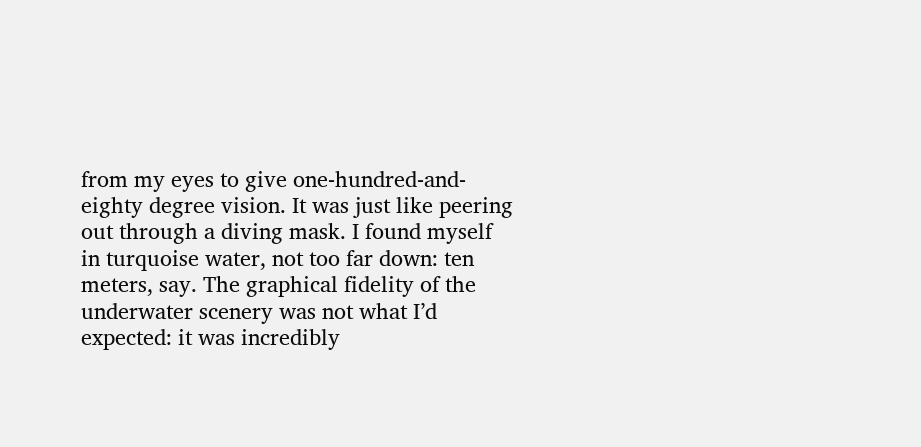from my eyes to give one-hundred-and-eighty degree vision. It was just like peering out through a diving mask. I found myself in turquoise water, not too far down: ten meters, say. The graphical fidelity of the underwater scenery was not what I’d expected: it was incredibly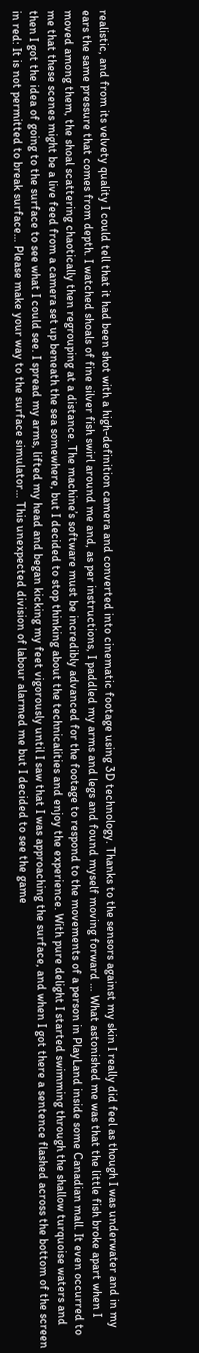realistic, and from its velvety quality I could tell that it had been shot with a high-definition camera and converted into cinematic footage using 3D technology. Thanks to the sensors against my skin I really did feel as though I was underwater and in my ears the same pressure that comes from depth. I watched shoals of fine silver fish swirl around me and, as per instructions, I paddled my arms and legs and found myself moving forward … What astonished me was that the little fish broke apart when I moved among them, the shoal scattering chaotically then regrouping at a distance. The machine’s software must be incredibly advanced for the footage to respond to the movements of a person in PlayLand inside some Canadian mall. It even occurred to me that these scenes might be a live feed from a camera set up beneath the sea somewhere, but I decided to stop thinking about the technicalities and enjoy the experience. With pure delight I started swimming through the shallow turquoise waters and then I got the idea of going to the surface to see what I could see. I spread my arms, lifted my head and began kicking my feet vigorously until I saw that I was approaching the surface, and when I got there a sentence flashed across the bottom of the screen in red: It is not permitted to break surface… Please make your way to the surface simulator… This unexpected division of labour alarmed me but I decided to see the game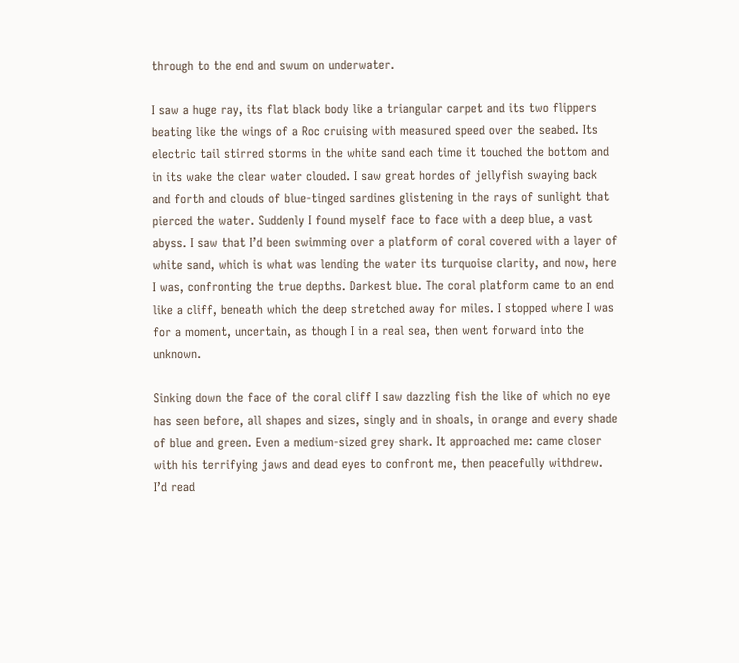through to the end and swum on underwater.

I saw a huge ray, its flat black body like a triangular carpet and its two flippers beating like the wings of a Roc cruising with measured speed over the seabed. Its electric tail stirred storms in the white sand each time it touched the bottom and in its wake the clear water clouded. I saw great hordes of jellyfish swaying back and forth and clouds of blue-tinged sardines glistening in the rays of sunlight that pierced the water. Suddenly I found myself face to face with a deep blue, a vast abyss. I saw that I’d been swimming over a platform of coral covered with a layer of white sand, which is what was lending the water its turquoise clarity, and now, here I was, confronting the true depths. Darkest blue. The coral platform came to an end like a cliff, beneath which the deep stretched away for miles. I stopped where I was for a moment, uncertain, as though I in a real sea, then went forward into the unknown.

Sinking down the face of the coral cliff I saw dazzling fish the like of which no eye has seen before, all shapes and sizes, singly and in shoals, in orange and every shade of blue and green. Even a medium-sized grey shark. It approached me: came closer with his terrifying jaws and dead eyes to confront me, then peacefully withdrew. I’d read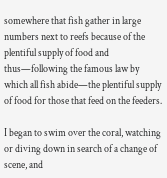somewhere that fish gather in large numbers next to reefs because of the plentiful supply of food and thus—following the famous law by which all fish abide—the plentiful supply of food for those that feed on the feeders.

I began to swim over the coral, watching or diving down in search of a change of scene, and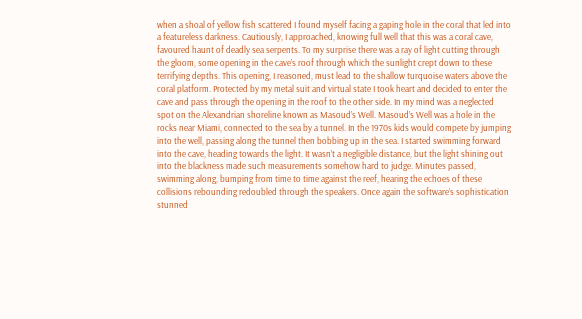when a shoal of yellow fish scattered I found myself facing a gaping hole in the coral that led into a featureless darkness. Cautiously, I approached, knowing full well that this was a coral cave, favoured haunt of deadly sea serpents. To my surprise there was a ray of light cutting through the gloom, some opening in the cave’s roof through which the sunlight crept down to these terrifying depths. This opening, I reasoned, must lead to the shallow turquoise waters above the coral platform. Protected by my metal suit and virtual state I took heart and decided to enter the cave and pass through the opening in the roof to the other side. In my mind was a neglected spot on the Alexandrian shoreline known as Masoud’s Well. Masoud’s Well was a hole in the rocks near Miami, connected to the sea by a tunnel. In the 1970s kids would compete by jumping into the well, passing along the tunnel then bobbing up in the sea. I started swimming forward into the cave, heading towards the light. It wasn’t a negligible distance, but the light shining out into the blackness made such measurements somehow hard to judge. Minutes passed, swimming along, bumping from time to time against the reef, hearing the echoes of these collisions rebounding redoubled through the speakers. Once again the software’s sophistication stunned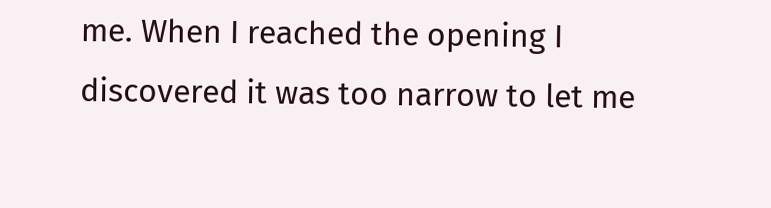me. When I reached the opening I discovered it was too narrow to let me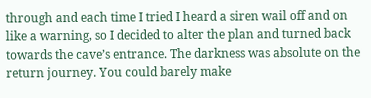through and each time I tried I heard a siren wail off and on like a warning, so I decided to alter the plan and turned back towards the cave’s entrance. The darkness was absolute on the return journey. You could barely make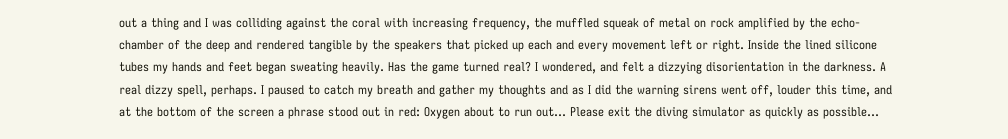out a thing and I was colliding against the coral with increasing frequency, the muffled squeak of metal on rock amplified by the echo-chamber of the deep and rendered tangible by the speakers that picked up each and every movement left or right. Inside the lined silicone tubes my hands and feet began sweating heavily. Has the game turned real? I wondered, and felt a dizzying disorientation in the darkness. A real dizzy spell, perhaps. I paused to catch my breath and gather my thoughts and as I did the warning sirens went off, louder this time, and at the bottom of the screen a phrase stood out in red: Oxygen about to run out… Please exit the diving simulator as quickly as possible…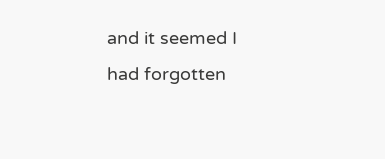and it seemed I had forgotten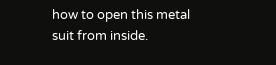how to open this metal suit from inside.